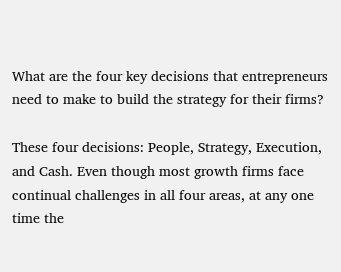What are the four key decisions that entrepreneurs need to make to build the strategy for their firms?

These four decisions: People, Strategy, Execution, and Cash. Even though most growth firms face continual challenges in all four areas, at any one time the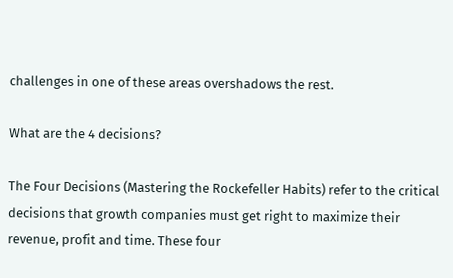challenges in one of these areas overshadows the rest.

What are the 4 decisions?

The Four Decisions (Mastering the Rockefeller Habits) refer to the critical decisions that growth companies must get right to maximize their revenue, profit and time. These four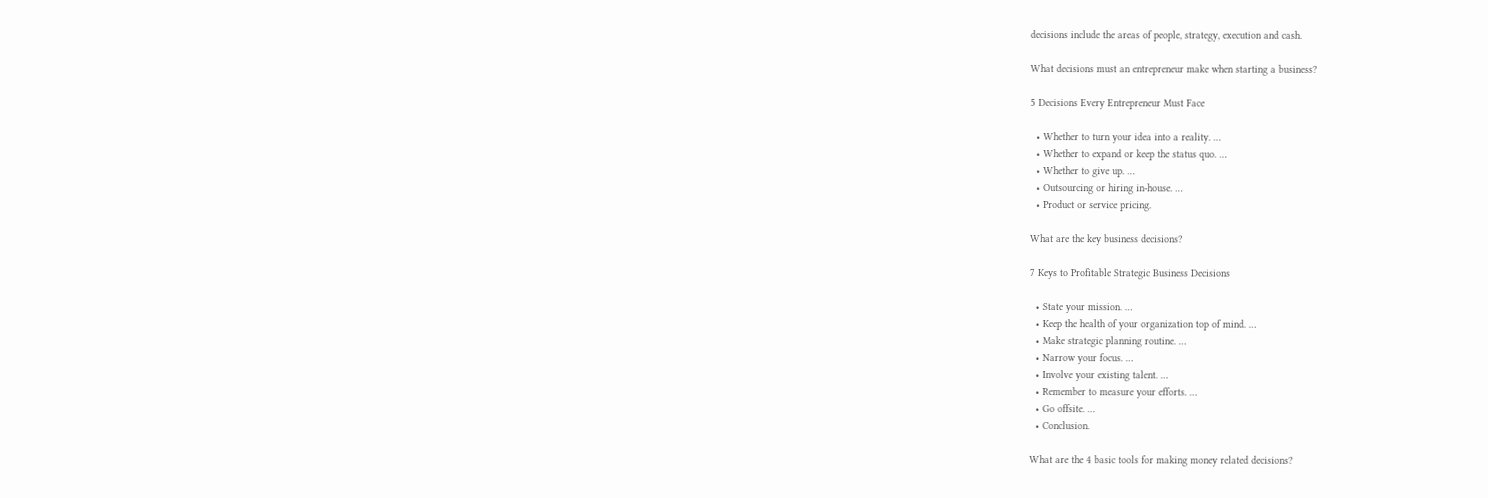decisions include the areas of people, strategy, execution and cash.

What decisions must an entrepreneur make when starting a business?

5 Decisions Every Entrepreneur Must Face

  • Whether to turn your idea into a reality. …
  • Whether to expand or keep the status quo. …
  • Whether to give up. …
  • Outsourcing or hiring in-house. …
  • Product or service pricing.

What are the key business decisions?

7 Keys to Profitable Strategic Business Decisions

  • State your mission. …
  • Keep the health of your organization top of mind. …
  • Make strategic planning routine. …
  • Narrow your focus. …
  • Involve your existing talent. …
  • Remember to measure your efforts. …
  • Go offsite. …
  • Conclusion.

What are the 4 basic tools for making money related decisions?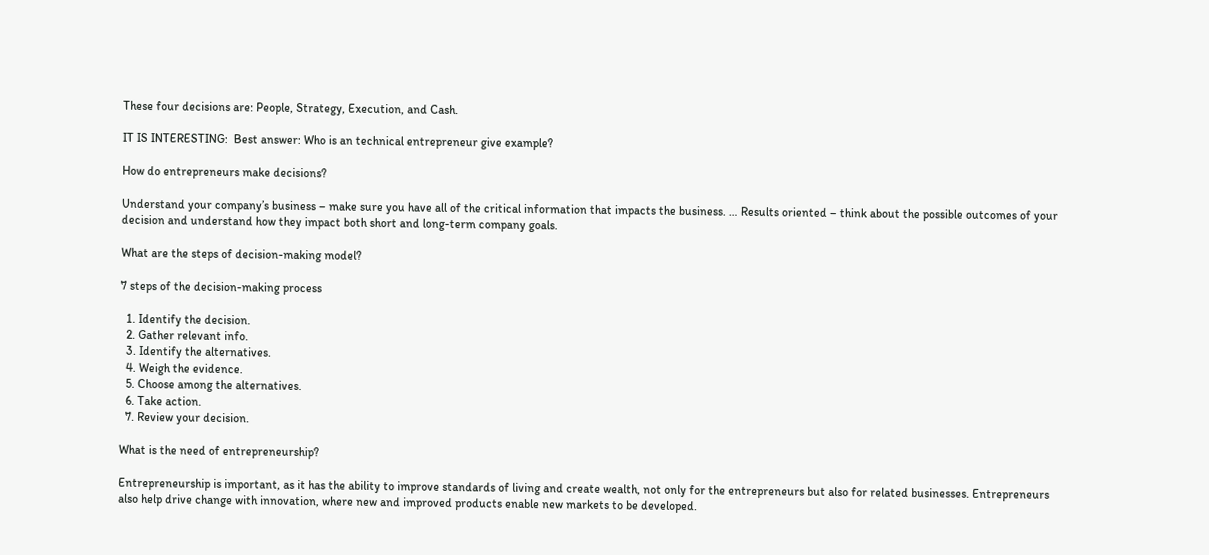These four decisions are: People, Strategy, Execution, and Cash.

IT IS INTERESTING:  Best answer: Who is an technical entrepreneur give example?

How do entrepreneurs make decisions?

Understand your company’s business – make sure you have all of the critical information that impacts the business. … Results oriented – think about the possible outcomes of your decision and understand how they impact both short and long-term company goals.

What are the steps of decision-making model?

7 steps of the decision-making process

  1. Identify the decision.
  2. Gather relevant info.
  3. Identify the alternatives.
  4. Weigh the evidence.
  5. Choose among the alternatives.
  6. Take action.
  7. Review your decision.

What is the need of entrepreneurship?

Entrepreneurship is important, as it has the ability to improve standards of living and create wealth, not only for the entrepreneurs but also for related businesses. Entrepreneurs also help drive change with innovation, where new and improved products enable new markets to be developed.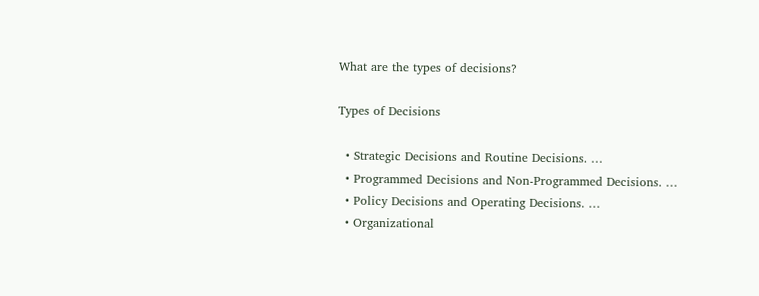What are the types of decisions?

Types of Decisions

  • Strategic Decisions and Routine Decisions. …
  • Programmed Decisions and Non-Programmed Decisions. …
  • Policy Decisions and Operating Decisions. …
  • Organizational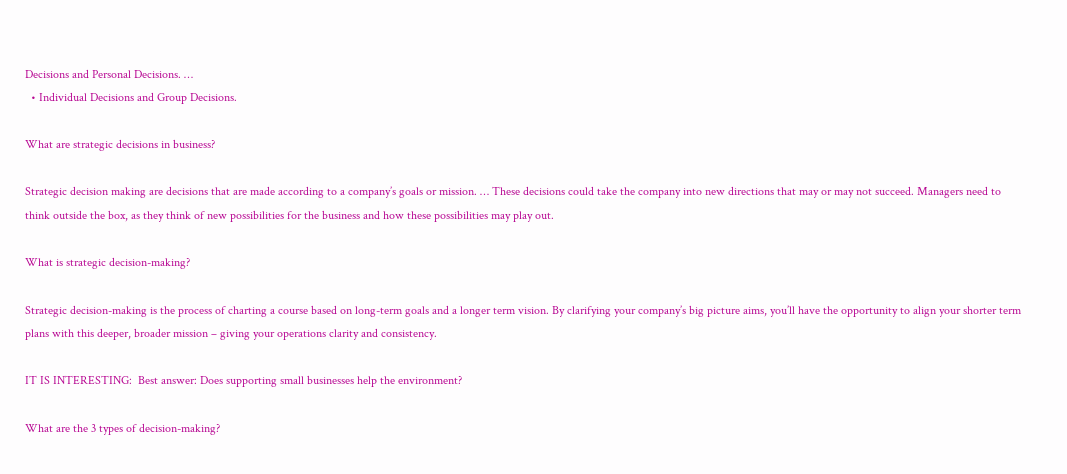Decisions and Personal Decisions. …
  • Individual Decisions and Group Decisions.

What are strategic decisions in business?

Strategic decision making are decisions that are made according to a company’s goals or mission. … These decisions could take the company into new directions that may or may not succeed. Managers need to think outside the box, as they think of new possibilities for the business and how these possibilities may play out.

What is strategic decision-making?

Strategic decision-making is the process of charting a course based on long-term goals and a longer term vision. By clarifying your company’s big picture aims, you’ll have the opportunity to align your shorter term plans with this deeper, broader mission – giving your operations clarity and consistency.

IT IS INTERESTING:  Best answer: Does supporting small businesses help the environment?

What are the 3 types of decision-making?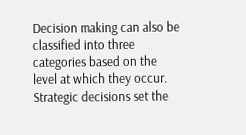Decision making can also be classified into three categories based on the level at which they occur. Strategic decisions set the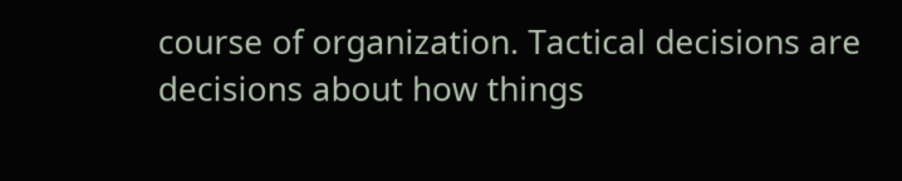course of organization. Tactical decisions are decisions about how things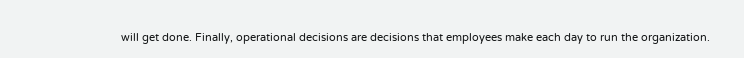will get done. Finally, operational decisions are decisions that employees make each day to run the organization.